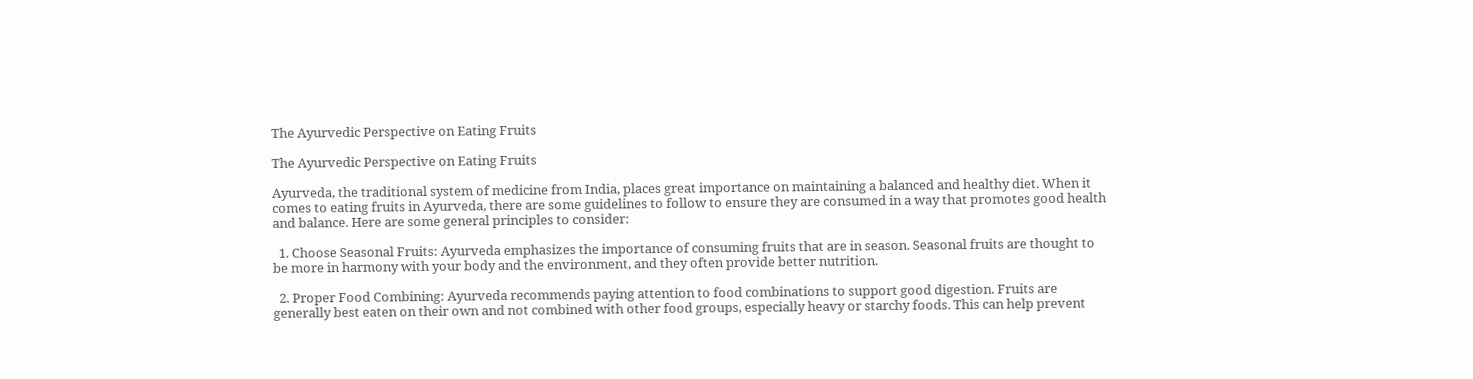The Ayurvedic Perspective on Eating Fruits

The Ayurvedic Perspective on Eating Fruits

Ayurveda, the traditional system of medicine from India, places great importance on maintaining a balanced and healthy diet. When it comes to eating fruits in Ayurveda, there are some guidelines to follow to ensure they are consumed in a way that promotes good health and balance. Here are some general principles to consider:

  1. Choose Seasonal Fruits: Ayurveda emphasizes the importance of consuming fruits that are in season. Seasonal fruits are thought to be more in harmony with your body and the environment, and they often provide better nutrition.

  2. Proper Food Combining: Ayurveda recommends paying attention to food combinations to support good digestion. Fruits are generally best eaten on their own and not combined with other food groups, especially heavy or starchy foods. This can help prevent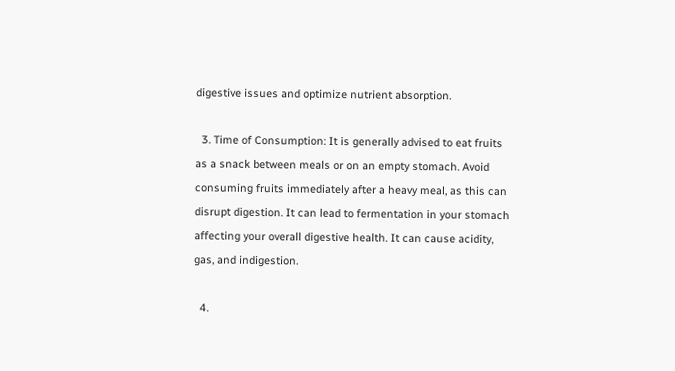digestive issues and optimize nutrient absorption.

  3. Time of Consumption: It is generally advised to eat fruits as a snack between meals or on an empty stomach. Avoid consuming fruits immediately after a heavy meal, as this can disrupt digestion. It can lead to fermentation in your stomach affecting your overall digestive health. It can cause acidity, gas, and indigestion.

  4.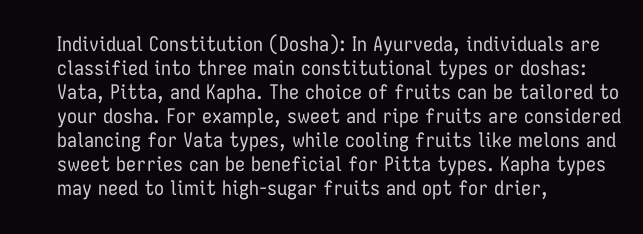Individual Constitution (Dosha): In Ayurveda, individuals are classified into three main constitutional types or doshas: Vata, Pitta, and Kapha. The choice of fruits can be tailored to your dosha. For example, sweet and ripe fruits are considered balancing for Vata types, while cooling fruits like melons and sweet berries can be beneficial for Pitta types. Kapha types may need to limit high-sugar fruits and opt for drier,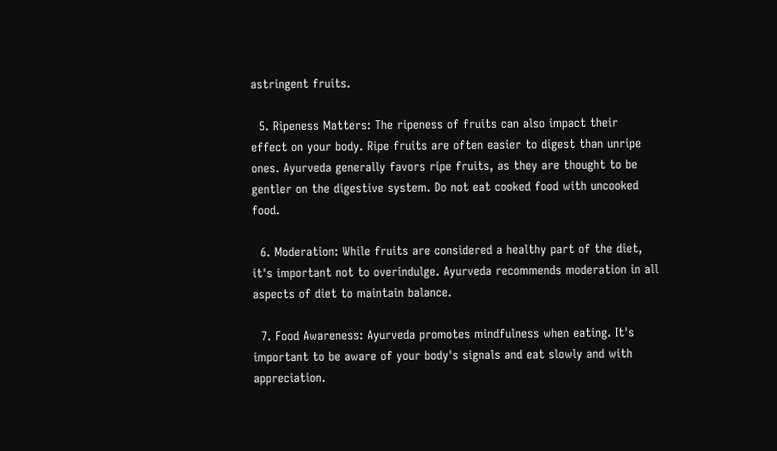astringent fruits.

  5. Ripeness Matters: The ripeness of fruits can also impact their effect on your body. Ripe fruits are often easier to digest than unripe ones. Ayurveda generally favors ripe fruits, as they are thought to be gentler on the digestive system. Do not eat cooked food with uncooked food.

  6. Moderation: While fruits are considered a healthy part of the diet, it's important not to overindulge. Ayurveda recommends moderation in all aspects of diet to maintain balance.

  7. Food Awareness: Ayurveda promotes mindfulness when eating. It's important to be aware of your body's signals and eat slowly and with appreciation.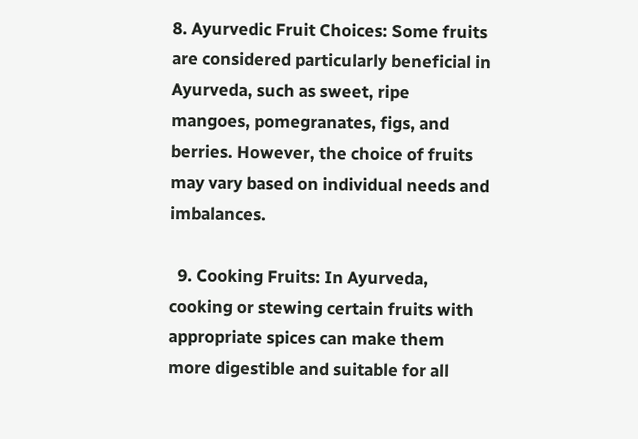8. Ayurvedic Fruit Choices: Some fruits are considered particularly beneficial in Ayurveda, such as sweet, ripe mangoes, pomegranates, figs, and berries. However, the choice of fruits may vary based on individual needs and imbalances.

  9. Cooking Fruits: In Ayurveda, cooking or stewing certain fruits with appropriate spices can make them more digestible and suitable for all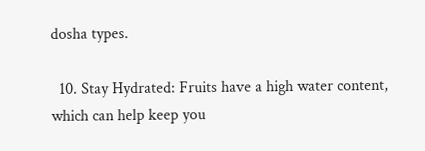dosha types.

  10. Stay Hydrated: Fruits have a high water content, which can help keep you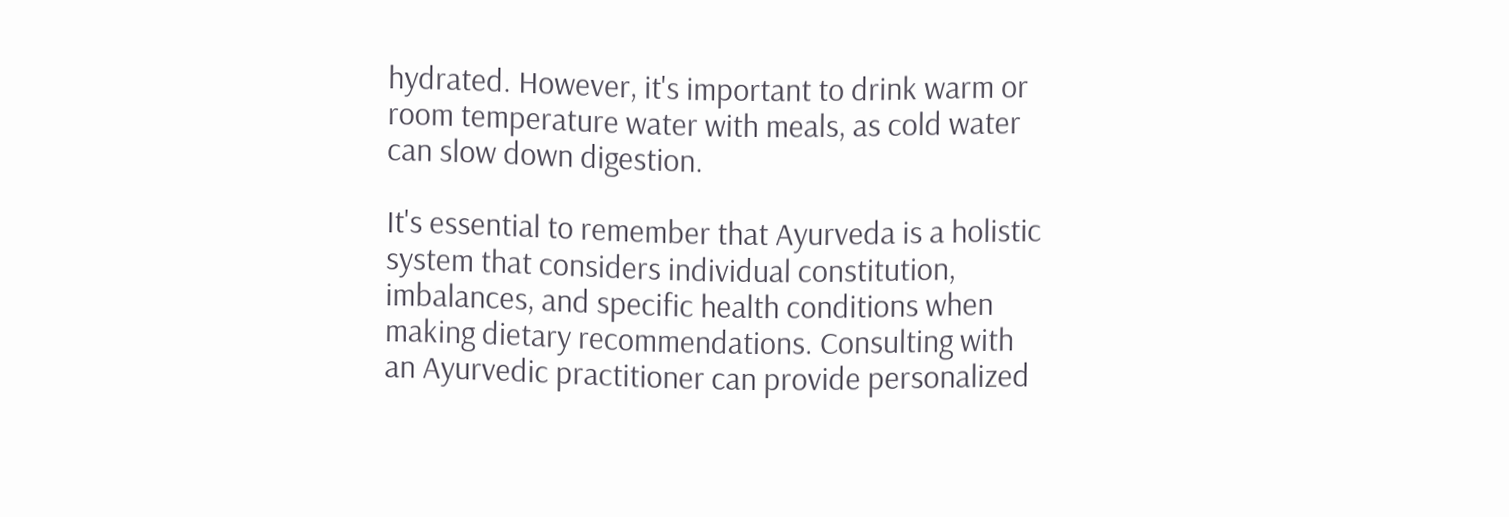hydrated. However, it's important to drink warm or room temperature water with meals, as cold water can slow down digestion.

It's essential to remember that Ayurveda is a holistic system that considers individual constitution, imbalances, and specific health conditions when making dietary recommendations. Consulting with an Ayurvedic practitioner can provide personalized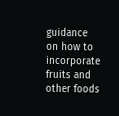guidance on how to incorporate fruits and other foods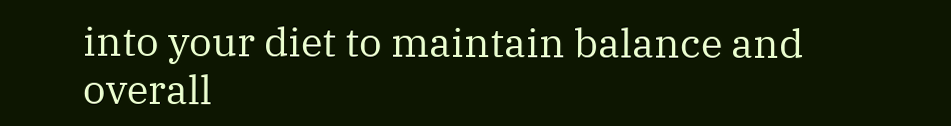into your diet to maintain balance and overall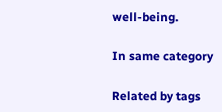well-being.

In same category

Related by tags